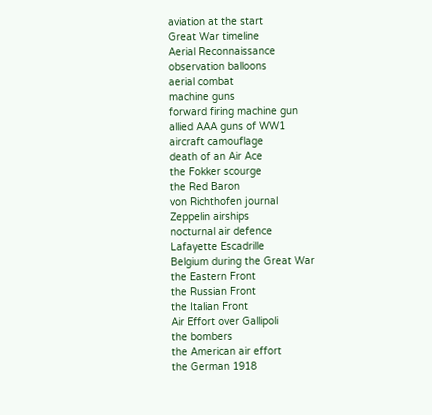aviation at the start
Great War timeline
Aerial Reconnaissance
observation balloons
aerial combat
machine guns
forward firing machine gun
allied AAA guns of WW1
aircraft camouflage
death of an Air Ace
the Fokker scourge
the Red Baron
von Richthofen journal
Zeppelin airships
nocturnal air defence
Lafayette Escadrille
Belgium during the Great War
the Eastern Front
the Russian Front
the Italian Front
Air Effort over Gallipoli
the bombers
the American air effort
the German 1918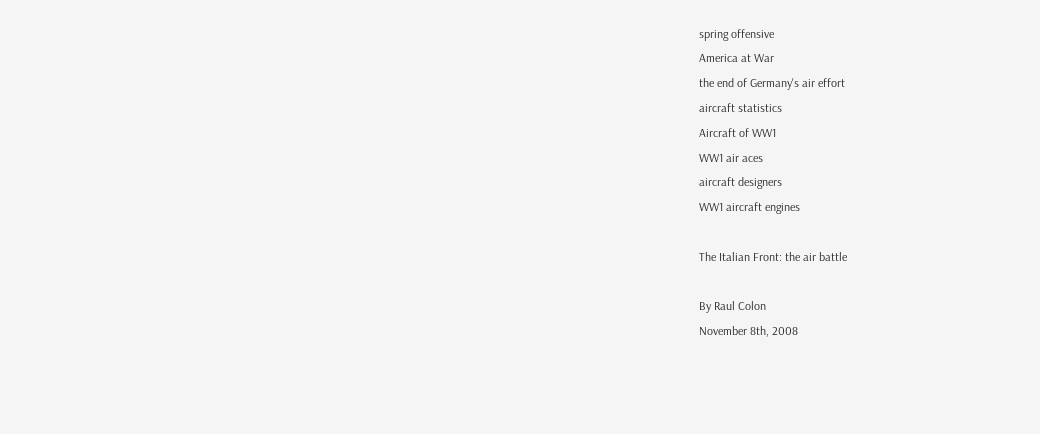spring offensive
America at War
the end of Germany's air effort
aircraft statistics
Aircraft of WW1
WW1 air aces
aircraft designers
WW1 aircraft engines

The Italian Front: the air battle

By Raul Colon
November 8th, 2008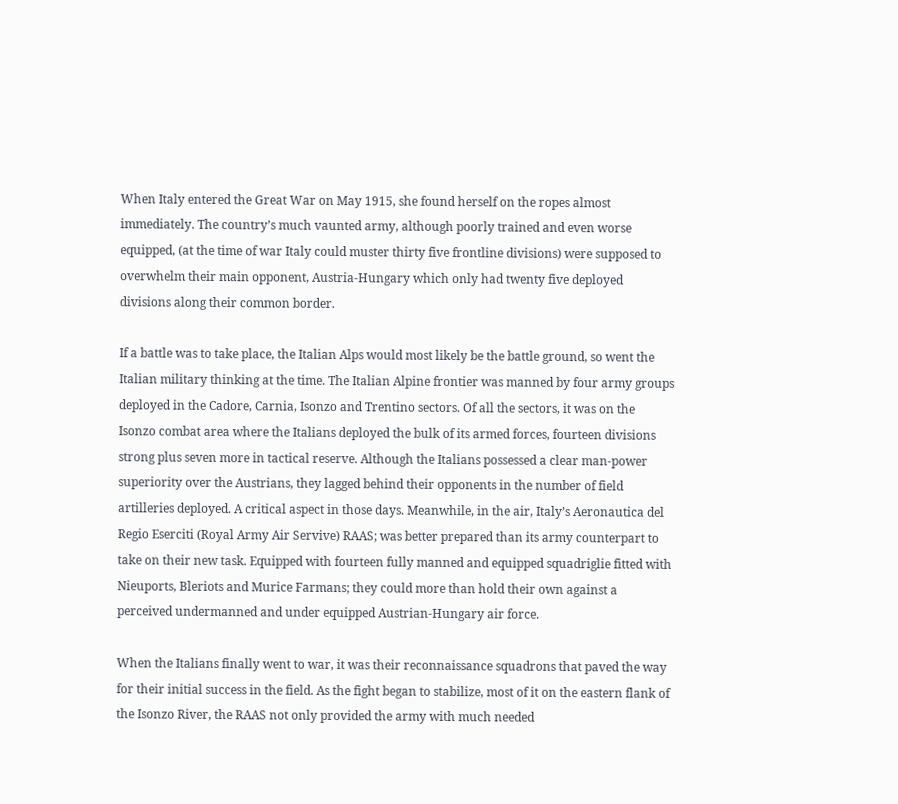When Italy entered the Great War on May 1915, she found herself on the ropes almost immediately. The country’s much vaunted army, although poorly trained and even worse equipped, (at the time of war Italy could muster thirty five frontline divisions) were supposed to overwhelm their main opponent, Austria-Hungary which only had twenty five deployed divisions along their common border.

If a battle was to take place, the Italian Alps would most likely be the battle ground, so went the Italian military thinking at the time. The Italian Alpine frontier was manned by four army groups deployed in the Cadore, Carnia, Isonzo and Trentino sectors. Of all the sectors, it was on the Isonzo combat area where the Italians deployed the bulk of its armed forces, fourteen divisions strong plus seven more in tactical reserve. Although the Italians possessed a clear man-power superiority over the Austrians, they lagged behind their opponents in the number of field artilleries deployed. A critical aspect in those days. Meanwhile, in the air, Italy’s Aeronautica del Regio Eserciti (Royal Army Air Servive) RAAS; was better prepared than its army counterpart to take on their new task. Equipped with fourteen fully manned and equipped squadriglie fitted with Nieuports, Bleriots and Murice Farmans; they could more than hold their own against a perceived undermanned and under equipped Austrian-Hungary air force.

When the Italians finally went to war, it was their reconnaissance squadrons that paved the way for their initial success in the field. As the fight began to stabilize, most of it on the eastern flank of the Isonzo River, the RAAS not only provided the army with much needed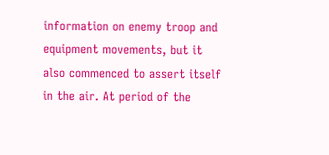information on enemy troop and equipment movements, but it also commenced to assert itself in the air. At period of the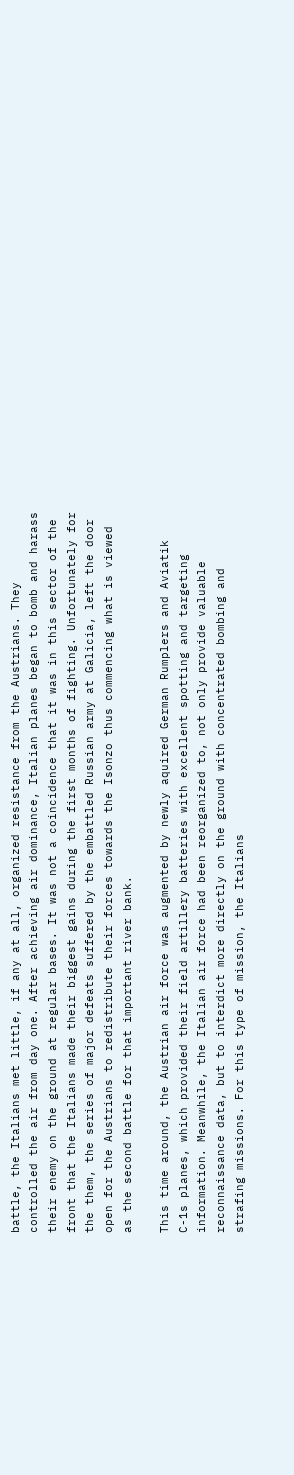battle, the Italians met little, if any at all, organized resistance from the Austrians. They controlled the air from day one. After achieving air dominance, Italian planes began to bomb and harass their enemy on the ground at regular bases. It was not a coincidence that it was in this sector of the front that the Italians made their biggest gains during the first months of fighting. Unfortunately for the them, the series of major defeats suffered by the embattled Russian army at Galicia, left the door open for the Austrians to redistribute their forces towards the Isonzo thus commencing what is viewed as the second battle for that important river bank.

This time around, the Austrian air force was augmented by newly aquired German Rumplers and Aviatik C-1s planes, which provided their field artillery batteries with excellent spotting and targeting information. Meanwhile, the Italian air force had been reorganized to, not only provide valuable reconnaissance data, but to interdict more directly on the ground with concentrated bombing and strafing missions. For this type of mission, the Italians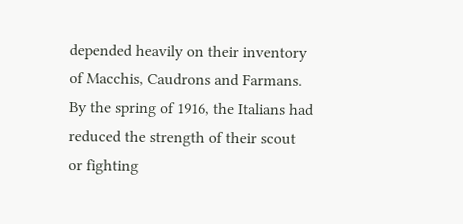depended heavily on their inventory of Macchis, Caudrons and Farmans. By the spring of 1916, the Italians had reduced the strength of their scout or fighting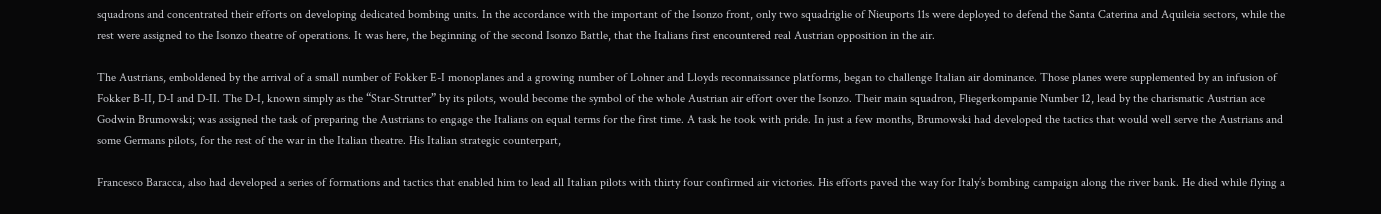squadrons and concentrated their efforts on developing dedicated bombing units. In the accordance with the important of the Isonzo front, only two squadriglie of Nieuports 11s were deployed to defend the Santa Caterina and Aquileia sectors, while the rest were assigned to the Isonzo theatre of operations. It was here, the beginning of the second Isonzo Battle, that the Italians first encountered real Austrian opposition in the air.

The Austrians, emboldened by the arrival of a small number of Fokker E-I monoplanes and a growing number of Lohner and Lloyds reconnaissance platforms, began to challenge Italian air dominance. Those planes were supplemented by an infusion of Fokker B-II, D-I and D-II. The D-I, known simply as the “Star-Strutter” by its pilots, would become the symbol of the whole Austrian air effort over the Isonzo. Their main squadron, Fliegerkompanie Number 12, lead by the charismatic Austrian ace Godwin Brumowski; was assigned the task of preparing the Austrians to engage the Italians on equal terms for the first time. A task he took with pride. In just a few months, Brumowski had developed the tactics that would well serve the Austrians and some Germans pilots, for the rest of the war in the Italian theatre. His Italian strategic counterpart,

Francesco Baracca, also had developed a series of formations and tactics that enabled him to lead all Italian pilots with thirty four confirmed air victories. His efforts paved the way for Italy’s bombing campaign along the river bank. He died while flying a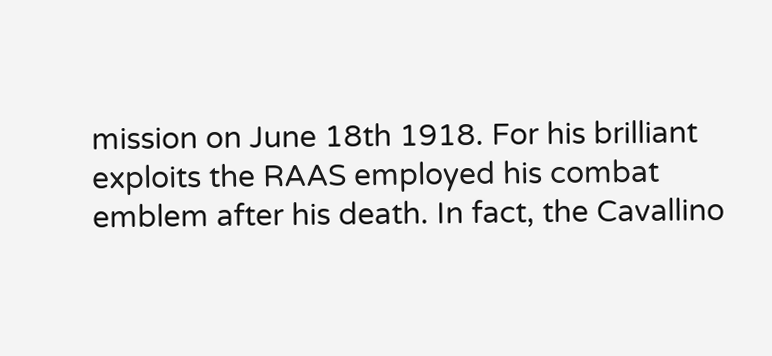mission on June 18th 1918. For his brilliant exploits the RAAS employed his combat emblem after his death. In fact, the Cavallino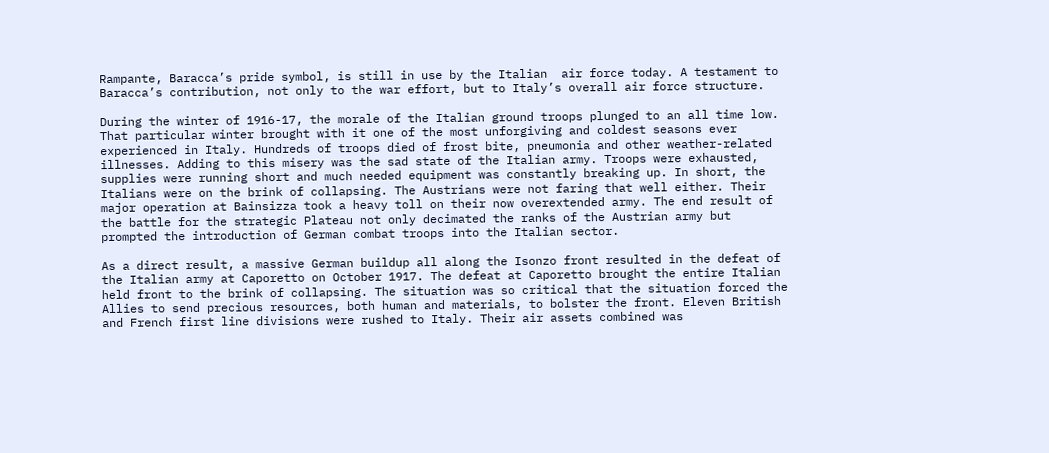Rampante, Baracca’s pride symbol, is still in use by the Italian  air force today. A testament to Baracca’s contribution, not only to the war effort, but to Italy’s overall air force structure.

During the winter of 1916-17, the morale of the Italian ground troops plunged to an all time low. That particular winter brought with it one of the most unforgiving and coldest seasons ever experienced in Italy. Hundreds of troops died of frost bite, pneumonia and other weather-related illnesses. Adding to this misery was the sad state of the Italian army. Troops were exhausted, supplies were running short and much needed equipment was constantly breaking up. In short, the Italians were on the brink of collapsing. The Austrians were not faring that well either. Their major operation at Bainsizza took a heavy toll on their now overextended army. The end result of the battle for the strategic Plateau not only decimated the ranks of the Austrian army but prompted the introduction of German combat troops into the Italian sector.

As a direct result, a massive German buildup all along the Isonzo front resulted in the defeat of the Italian army at Caporetto on October 1917. The defeat at Caporetto brought the entire Italian held front to the brink of collapsing. The situation was so critical that the situation forced the Allies to send precious resources, both human and materials, to bolster the front. Eleven British and French first line divisions were rushed to Italy. Their air assets combined was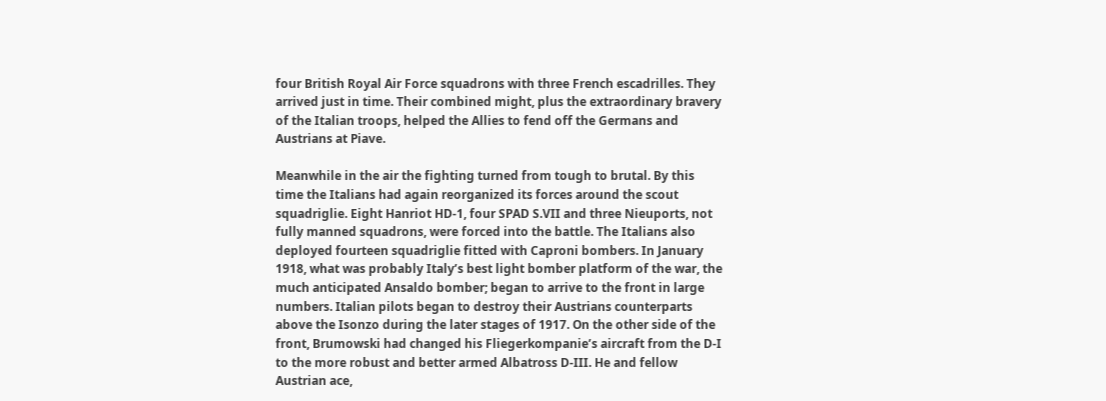four British Royal Air Force squadrons with three French escadrilles. They arrived just in time. Their combined might, plus the extraordinary bravery of the Italian troops, helped the Allies to fend off the Germans and Austrians at Piave.

Meanwhile in the air the fighting turned from tough to brutal. By this time the Italians had again reorganized its forces around the scout squadriglie. Eight Hanriot HD-1, four SPAD S.VII and three Nieuports, not fully manned squadrons, were forced into the battle. The Italians also deployed fourteen squadriglie fitted with Caproni bombers. In January 1918, what was probably Italy’s best light bomber platform of the war, the much anticipated Ansaldo bomber; began to arrive to the front in large numbers. Italian pilots began to destroy their Austrians counterparts above the Isonzo during the later stages of 1917. On the other side of the front, Brumowski had changed his Fliegerkompanie’s aircraft from the D-I to the more robust and better armed Albatross D-III. He and fellow Austrian ace,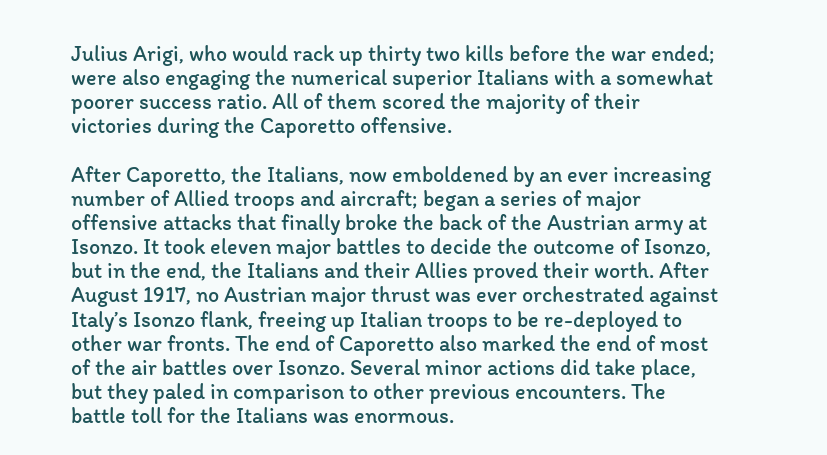Julius Arigi, who would rack up thirty two kills before the war ended; were also engaging the numerical superior Italians with a somewhat poorer success ratio. All of them scored the majority of their victories during the Caporetto offensive.

After Caporetto, the Italians, now emboldened by an ever increasing number of Allied troops and aircraft; began a series of major offensive attacks that finally broke the back of the Austrian army at Isonzo. It took eleven major battles to decide the outcome of Isonzo, but in the end, the Italians and their Allies proved their worth. After August 1917, no Austrian major thrust was ever orchestrated against Italy’s Isonzo flank, freeing up Italian troops to be re-deployed to other war fronts. The end of Caporetto also marked the end of most of the air battles over Isonzo. Several minor actions did take place, but they paled in comparison to other previous encounters. The battle toll for the Italians was enormous.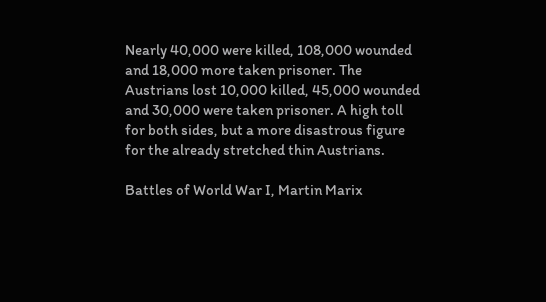Nearly 40,000 were killed, 108,000 wounded and 18,000 more taken prisoner. The Austrians lost 10,000 killed, 45,000 wounded and 30,000 were taken prisoner. A high toll for both sides, but a more disastrous figure for the already stretched thin Austrians.

Battles of World War I, Martin Marix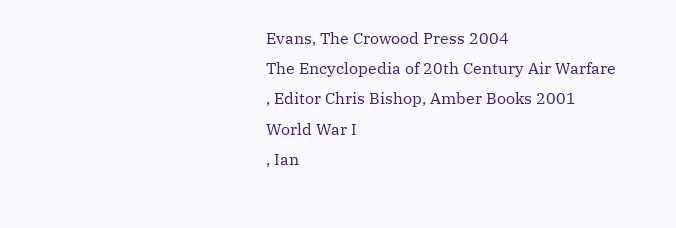Evans, The Crowood Press 2004
The Encyclopedia of 20th Century Air Warfare
, Editor Chris Bishop, Amber Books 2001
World War I
, Ian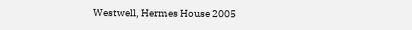Westwell, Hermes House 2005